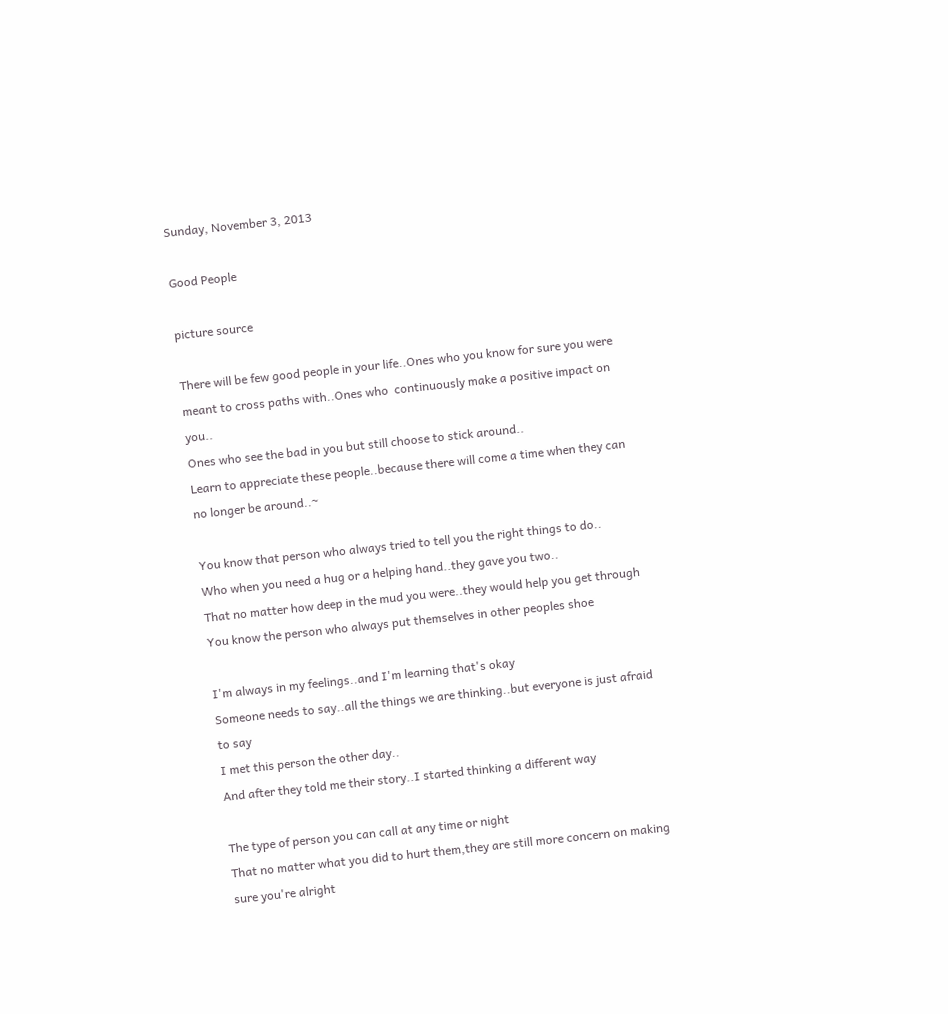Sunday, November 3, 2013

Good People

picture source

There will be few good people in your life..Ones who you know for sure you were meant to cross paths with..Ones who  continuously make a positive impact on you..
Ones who see the bad in you but still choose to stick around..
Learn to appreciate these people..because there will come a time when they can no longer be around..~

You know that person who always tried to tell you the right things to do..
Who when you need a hug or a helping hand..they gave you two..
That no matter how deep in the mud you were..they would help you get through
You know the person who always put themselves in other peoples shoe

I'm always in my feelings..and I'm learning that's okay
Someone needs to say..all the things we are thinking..but everyone is just afraid to say
I met this person the other day..
And after they told me their story..I started thinking a different way

The type of person you can call at any time or night
That no matter what you did to hurt them,they are still more concern on making sure you're alright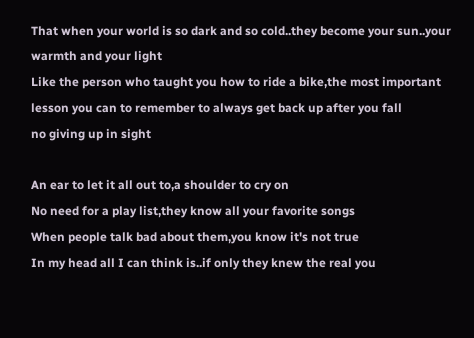That when your world is so dark and so cold..they become your sun..your warmth and your light
Like the person who taught you how to ride a bike,the most important lesson you can to remember to always get back up after you fall
no giving up in sight

An ear to let it all out to,a shoulder to cry on
No need for a play list,they know all your favorite songs
When people talk bad about them,you know it's not true
In my head all I can think is..if only they knew the real you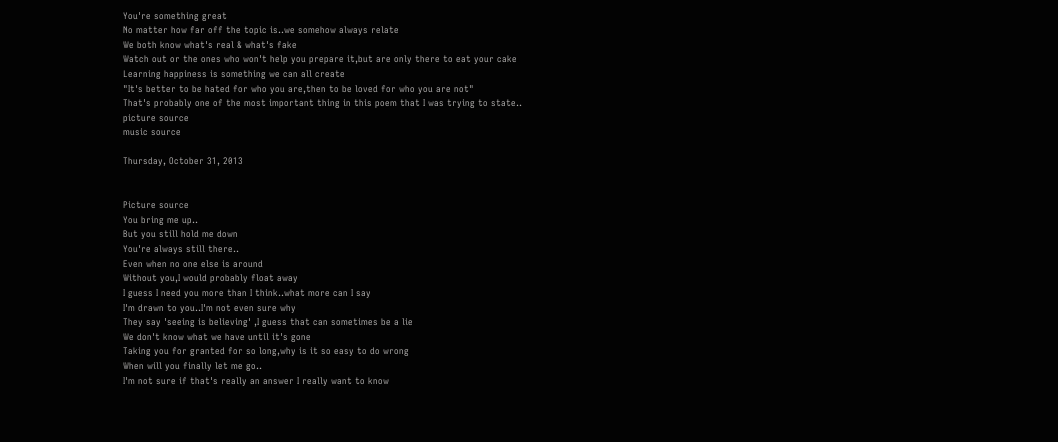You're something great
No matter how far off the topic is..we somehow always relate
We both know what's real & what's fake
Watch out or the ones who won't help you prepare it,but are only there to eat your cake
Learning happiness is something we can all create
"It's better to be hated for who you are,then to be loved for who you are not"
That's probably one of the most important thing in this poem that I was trying to state..
picture source
music source

Thursday, October 31, 2013


Picture source
You bring me up..
But you still hold me down
You're always still there..
Even when no one else is around
Without you,I would probably float away
I guess I need you more than I think..what more can I say
I'm drawn to you..I'm not even sure why
They say 'seeing is believing' ,I guess that can sometimes be a lie
We don't know what we have until it's gone
Taking you for granted for so long,why is it so easy to do wrong
When will you finally let me go..
I'm not sure if that's really an answer I really want to know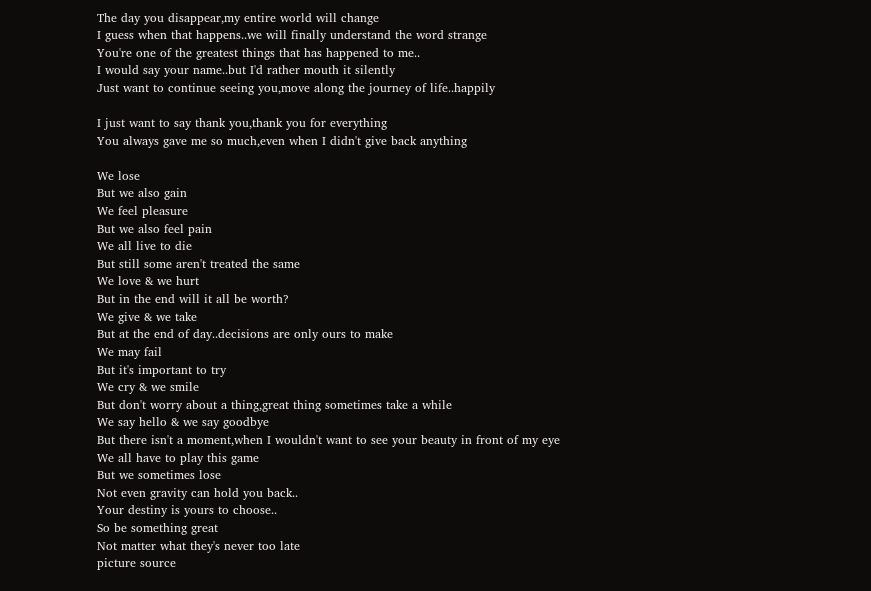The day you disappear,my entire world will change
I guess when that happens..we will finally understand the word strange
You're one of the greatest things that has happened to me..
I would say your name..but I'd rather mouth it silently
Just want to continue seeing you,move along the journey of life..happily

I just want to say thank you,thank you for everything
You always gave me so much,even when I didn't give back anything

We lose
But we also gain
We feel pleasure
But we also feel pain
We all live to die
But still some aren't treated the same
We love & we hurt
But in the end will it all be worth?
We give & we take
But at the end of day..decisions are only ours to make
We may fail
But it's important to try
We cry & we smile
But don't worry about a thing,great thing sometimes take a while
We say hello & we say goodbye
But there isn't a moment,when I wouldn't want to see your beauty in front of my eye
We all have to play this game
But we sometimes lose
Not even gravity can hold you back..
Your destiny is yours to choose..
So be something great
Not matter what they's never too late
picture source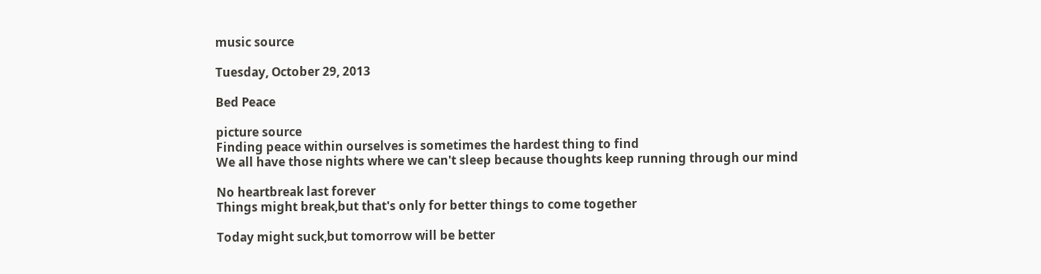music source

Tuesday, October 29, 2013

Bed Peace

picture source
Finding peace within ourselves is sometimes the hardest thing to find
We all have those nights where we can't sleep because thoughts keep running through our mind

No heartbreak last forever
Things might break,but that's only for better things to come together

Today might suck,but tomorrow will be better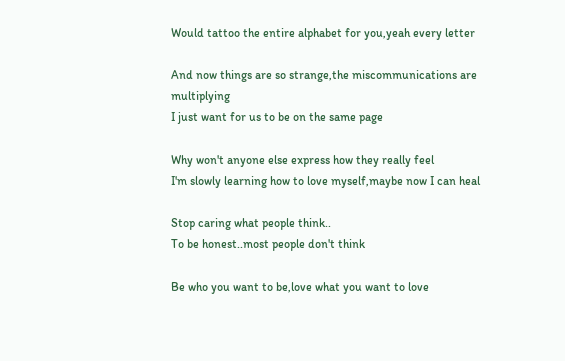Would tattoo the entire alphabet for you,yeah every letter

And now things are so strange,the miscommunications are multiplying
I just want for us to be on the same page

Why won't anyone else express how they really feel
I'm slowly learning how to love myself,maybe now I can heal

Stop caring what people think..
To be honest..most people don't think

Be who you want to be,love what you want to love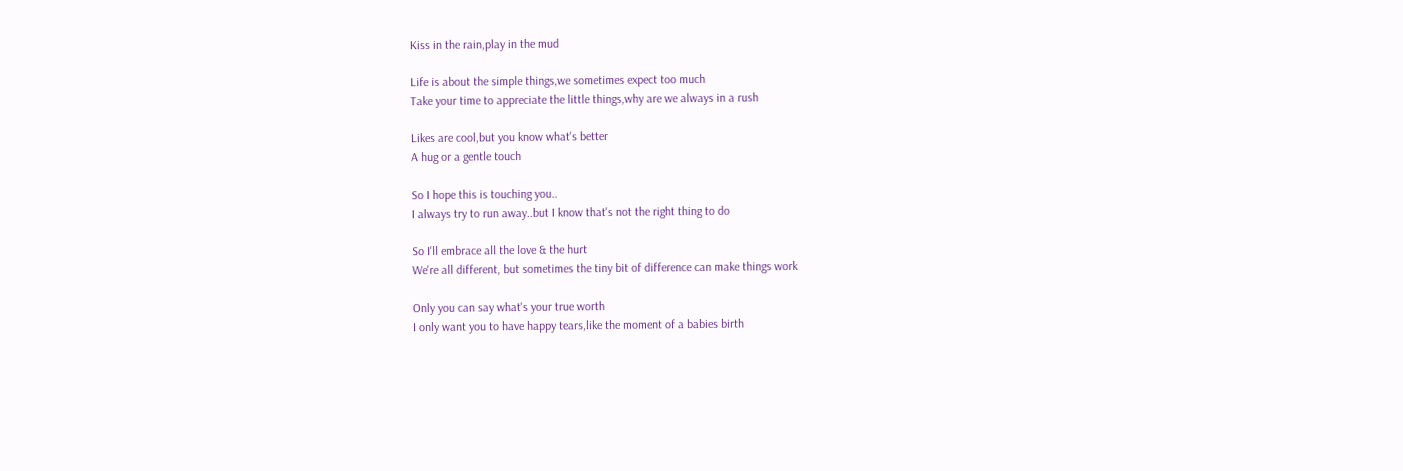Kiss in the rain,play in the mud

Life is about the simple things,we sometimes expect too much
Take your time to appreciate the little things,why are we always in a rush

Likes are cool,but you know what's better
A hug or a gentle touch

So I hope this is touching you..
I always try to run away..but I know that's not the right thing to do

So I'll embrace all the love & the hurt
We're all different, but sometimes the tiny bit of difference can make things work

Only you can say what's your true worth
I only want you to have happy tears,like the moment of a babies birth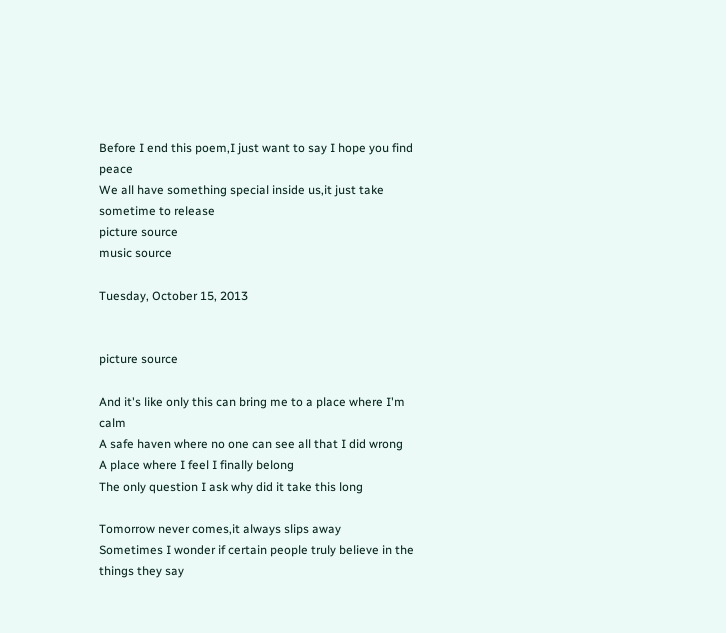Before I end this poem,I just want to say I hope you find peace
We all have something special inside us,it just take sometime to release
picture source
music source

Tuesday, October 15, 2013


picture source

And it's like only this can bring me to a place where I'm calm
A safe haven where no one can see all that I did wrong
A place where I feel I finally belong
The only question I ask why did it take this long

Tomorrow never comes,it always slips away
Sometimes I wonder if certain people truly believe in the things they say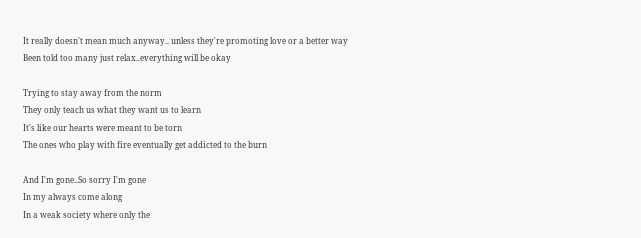It really doesn't mean much anyway.. unless they're promoting love or a better way
Been told too many just relax..everything will be okay

Trying to stay away from the norm
They only teach us what they want us to learn
It's like our hearts were meant to be torn
The ones who play with fire eventually get addicted to the burn

And I'm gone..So sorry I'm gone
In my always come along
In a weak society where only the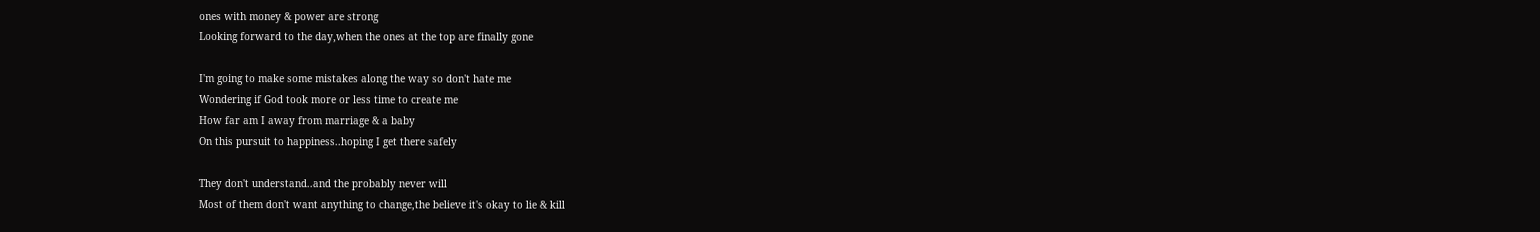ones with money & power are strong
Looking forward to the day,when the ones at the top are finally gone

I'm going to make some mistakes along the way so don't hate me
Wondering if God took more or less time to create me
How far am I away from marriage & a baby
On this pursuit to happiness..hoping I get there safely

They don't understand..and the probably never will
Most of them don't want anything to change,the believe it's okay to lie & kill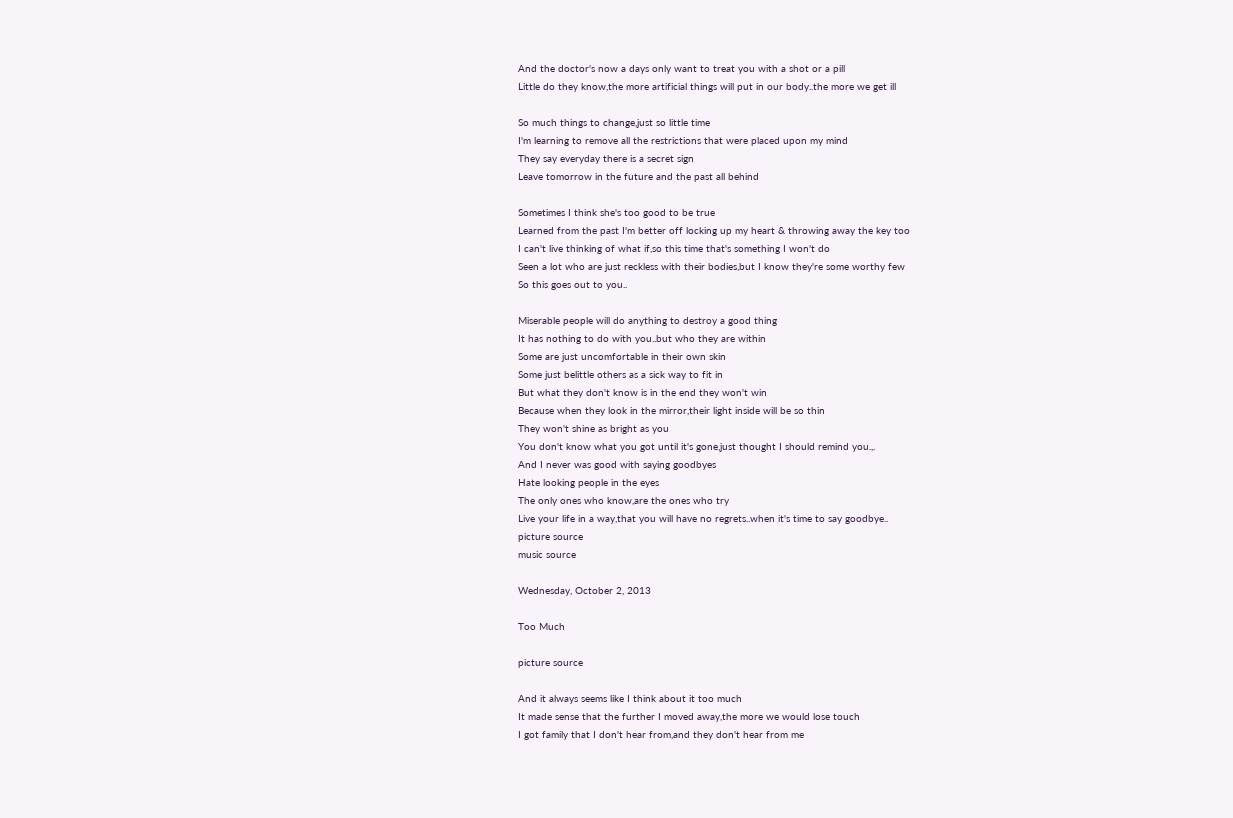And the doctor's now a days only want to treat you with a shot or a pill
Little do they know,the more artificial things will put in our body..the more we get ill

So much things to change,just so little time
I'm learning to remove all the restrictions that were placed upon my mind
They say everyday there is a secret sign
Leave tomorrow in the future and the past all behind

Sometimes I think she's too good to be true
Learned from the past I'm better off locking up my heart & throwing away the key too
I can't live thinking of what if,so this time that's something I won't do
Seen a lot who are just reckless with their bodies,but I know they're some worthy few
So this goes out to you..

Miserable people will do anything to destroy a good thing
It has nothing to do with you..but who they are within
Some are just uncomfortable in their own skin
Some just belittle others as a sick way to fit in
But what they don't know is in the end they won't win
Because when they look in the mirror,their light inside will be so thin
They won't shine as bright as you
You don't know what you got until it's gone,just thought I should remind you.,.
And I never was good with saying goodbyes
Hate looking people in the eyes
The only ones who know,are the ones who try
Live your life in a way,that you will have no regrets..when it's time to say goodbye..
picture source
music source

Wednesday, October 2, 2013

Too Much

picture source

And it always seems like I think about it too much
It made sense that the further I moved away,the more we would lose touch
I got family that I don't hear from,and they don't hear from me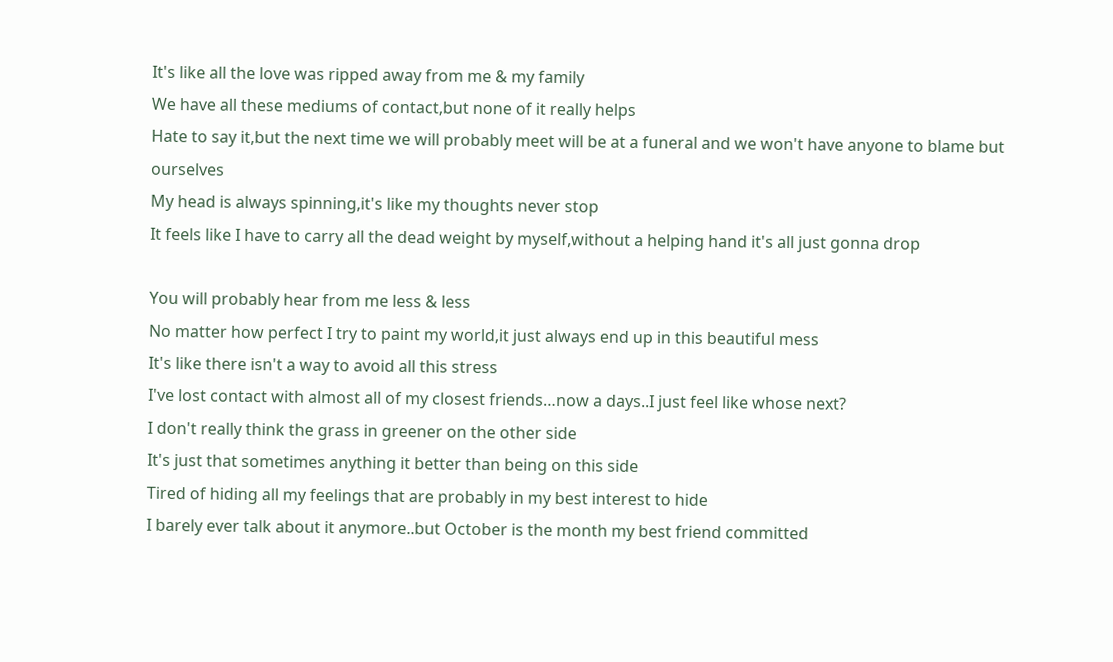It's like all the love was ripped away from me & my family
We have all these mediums of contact,but none of it really helps
Hate to say it,but the next time we will probably meet will be at a funeral and we won't have anyone to blame but ourselves
My head is always spinning,it's like my thoughts never stop
It feels like I have to carry all the dead weight by myself,without a helping hand it's all just gonna drop

You will probably hear from me less & less
No matter how perfect I try to paint my world,it just always end up in this beautiful mess
It's like there isn't a way to avoid all this stress
I've lost contact with almost all of my closest friends…now a days..I just feel like whose next?
I don't really think the grass in greener on the other side
It's just that sometimes anything it better than being on this side
Tired of hiding all my feelings that are probably in my best interest to hide
I barely ever talk about it anymore..but October is the month my best friend committed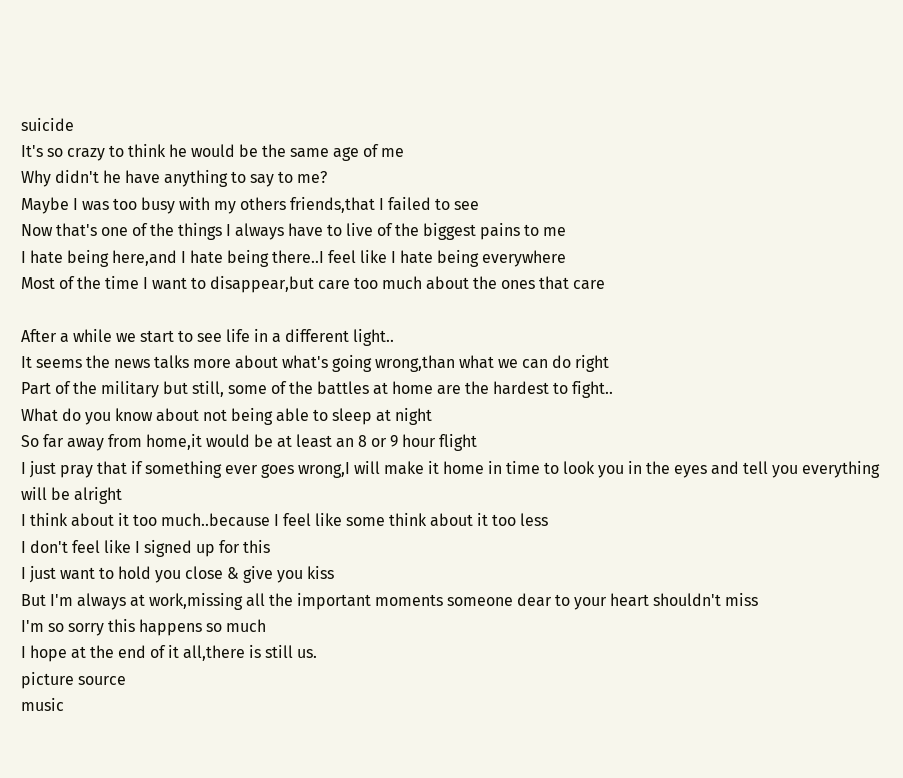suicide
It's so crazy to think he would be the same age of me
Why didn't he have anything to say to me?
Maybe I was too busy with my others friends,that I failed to see
Now that's one of the things I always have to live of the biggest pains to me
I hate being here,and I hate being there..I feel like I hate being everywhere
Most of the time I want to disappear,but care too much about the ones that care

After a while we start to see life in a different light..
It seems the news talks more about what's going wrong,than what we can do right
Part of the military but still, some of the battles at home are the hardest to fight..
What do you know about not being able to sleep at night
So far away from home,it would be at least an 8 or 9 hour flight
I just pray that if something ever goes wrong,I will make it home in time to look you in the eyes and tell you everything will be alright
I think about it too much..because I feel like some think about it too less
I don't feel like I signed up for this
I just want to hold you close & give you kiss
But I'm always at work,missing all the important moments someone dear to your heart shouldn't miss
I'm so sorry this happens so much
I hope at the end of it all,there is still us.
picture source
music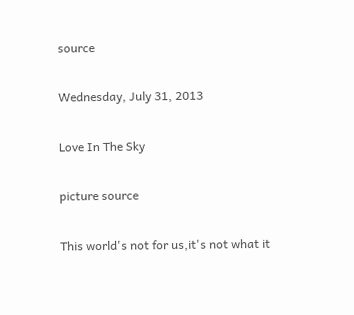source

Wednesday, July 31, 2013

Love In The Sky

picture source

This world's not for us,it's not what it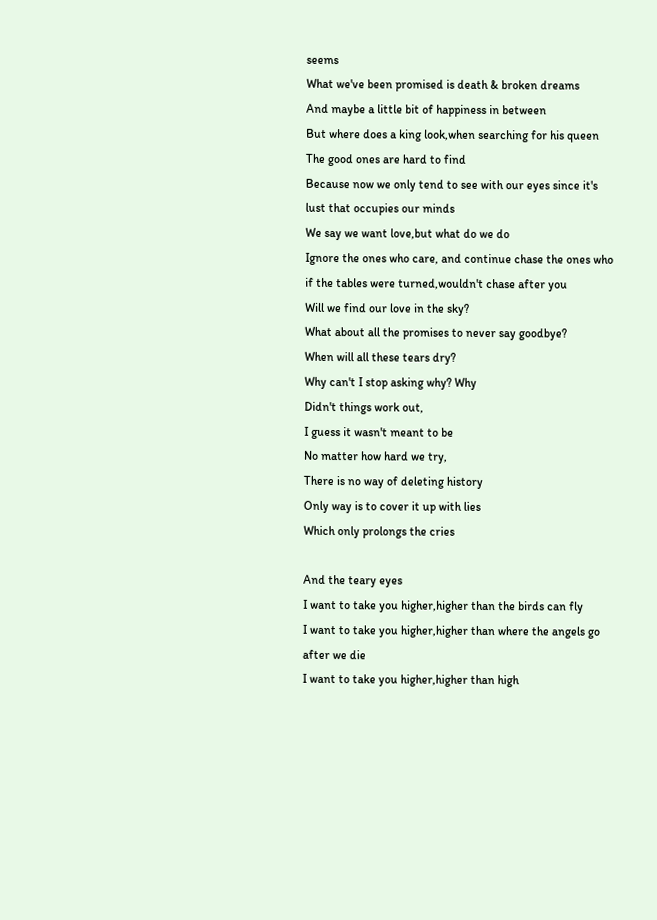seems
What we've been promised is death & broken dreams
And maybe a little bit of happiness in between
But where does a king look,when searching for his queen
The good ones are hard to find
Because now we only tend to see with our eyes since it's lust that occupies our minds
We say we want love,but what do we do
Ignore the ones who care, and continue chase the ones who if the tables were turned,wouldn't chase after you
Will we find our love in the sky?
What about all the promises to never say goodbye?
When will all these tears dry?
Why can't I stop asking why? Why
Didn't things work out,
I guess it wasn't meant to be
No matter how hard we try,
There is no way of deleting history
Only way is to cover it up with lies
Which only prolongs the cries

And the teary eyes
I want to take you higher,higher than the birds can fly
I want to take you higher,higher than where the angels go after we die
I want to take you higher,higher than high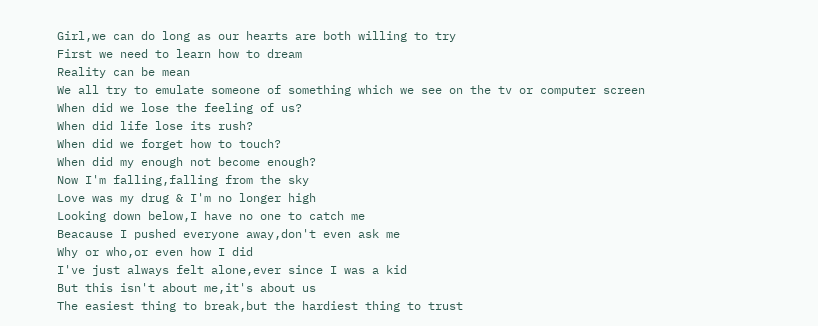Girl,we can do long as our hearts are both willing to try
First we need to learn how to dream
Reality can be mean
We all try to emulate someone of something which we see on the tv or computer screen
When did we lose the feeling of us?
When did life lose its rush?
When did we forget how to touch?
When did my enough not become enough?
Now I'm falling,falling from the sky
Love was my drug & I'm no longer high
Looking down below,I have no one to catch me
Beacause I pushed everyone away,don't even ask me
Why or who,or even how I did
I've just always felt alone,ever since I was a kid
But this isn't about me,it's about us
The easiest thing to break,but the hardiest thing to trust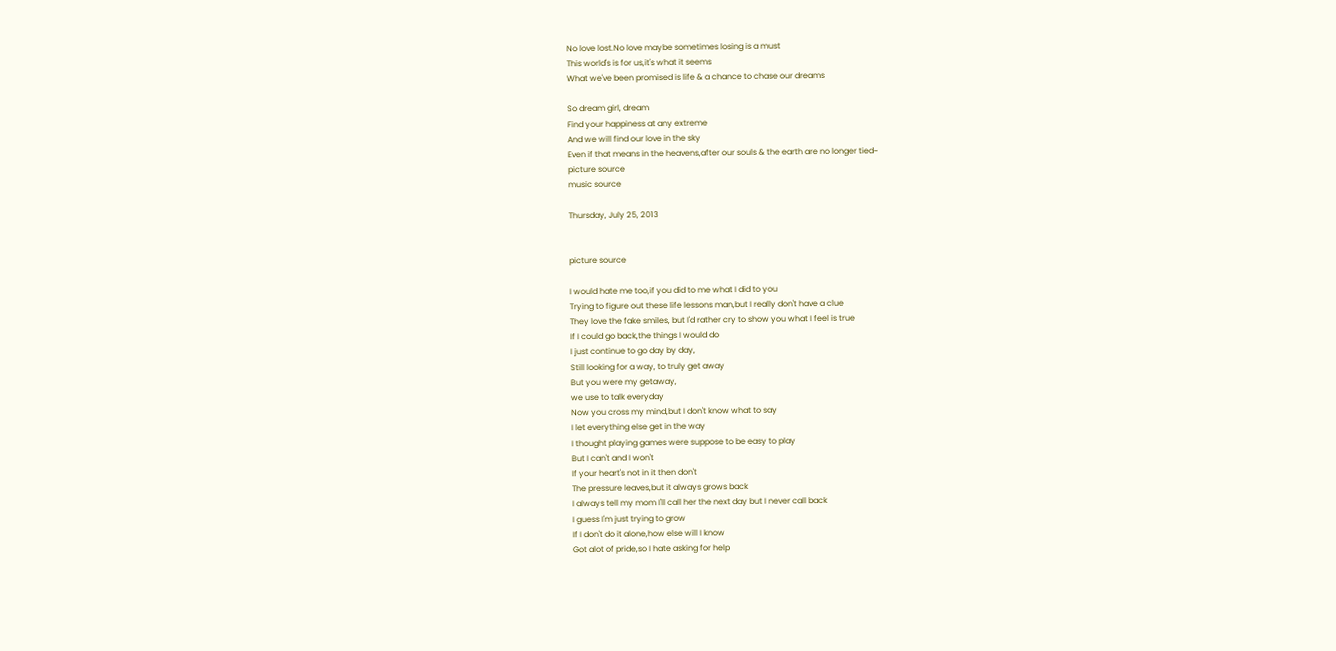No love lost.No love maybe sometimes losing is a must
This world's is for us,it's what it seems
What we've been promised is life & a chance to chase our dreams

So dream girl, dream
Find your happiness at any extreme
And we will find our love in the sky
Even if that means in the heavens,after our souls & the earth are no longer tied~
picture source
music source

Thursday, July 25, 2013


picture source

I would hate me too,if you did to me what I did to you
Trying to figure out these life lessons man,but I really don't have a clue
They love the fake smiles, but I'd rather cry to show you what I feel is true
If I could go back,the things I would do
I just continue to go day by day,
Still looking for a way, to truly get away
But you were my getaway,
we use to talk everyday
Now you cross my mind,but I don't know what to say
I let everything else get in the way
I thought playing games were suppose to be easy to play
But I can't and I won't
If your heart's not in it then don't
The pressure leaves,but it always grows back
I always tell my mom I'll call her the next day but I never call back
I guess I'm just trying to grow
If I don't do it alone,how else will I know
Got alot of pride,so I hate asking for help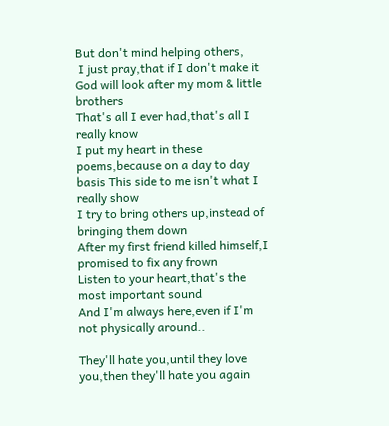But don't mind helping others,
 I just pray,that if I don't make it God will look after my mom & little brothers
That's all I ever had,that's all I really know
I put my heart in these poems,because on a day to day basis This side to me isn't what I really show
I try to bring others up,instead of bringing them down
After my first friend killed himself,I promised to fix any frown
Listen to your heart,that's the most important sound
And I'm always here,even if I'm not physically around..

They'll hate you,until they love you,then they'll hate you again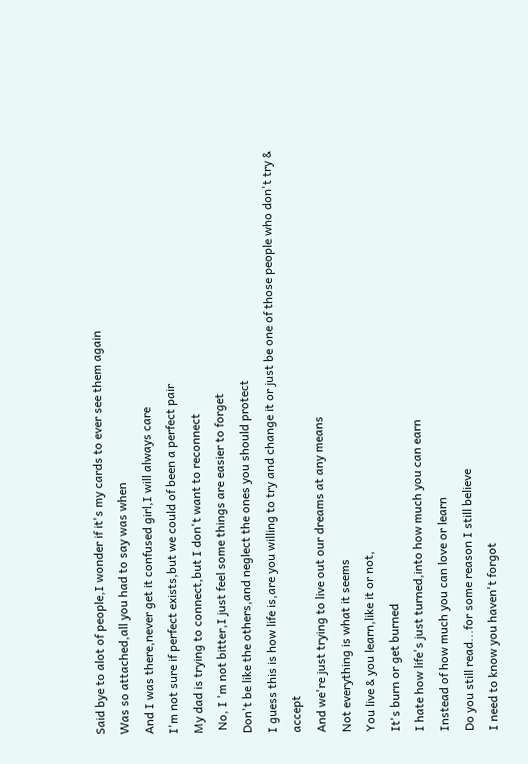Said bye to alot of people,I wonder if it's my cards to ever see them again
Was so attached,all you had to say was when
And I was there,never get it confused girl,I will always care
I'm not sure if perfect exists,but we could of been a perfect pair
My dad is trying to connect,but I don't want to reconnect
 No, I 'm not bitter,I just feel some things are easier to forget
Don't be like the others,and neglect the ones you should protect
I guess this is how life is,are you willing to try and change it or just be one of those people who don't try & accept
And we're just trying to live out our dreams at any means
Not everything is what it seems
You live & you learn,like it or not,
It's burn or get burned
I hate how life's just turned,into how much you can earn
Instead of how much you can love or learn
Do you still read...for some reason I still believe
I need to know you haven't forgot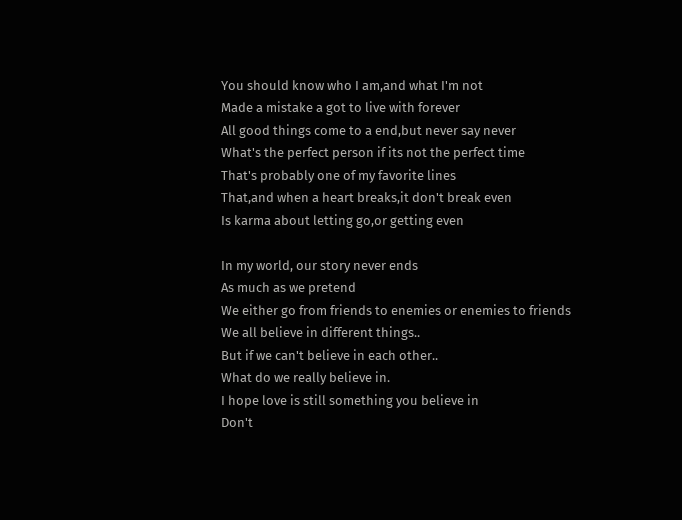You should know who I am,and what I'm not
Made a mistake a got to live with forever
All good things come to a end,but never say never
What's the perfect person if its not the perfect time
That's probably one of my favorite lines
That,and when a heart breaks,it don't break even
Is karma about letting go,or getting even

In my world, our story never ends
As much as we pretend
We either go from friends to enemies or enemies to friends
We all believe in different things..
But if we can't believe in each other..
What do we really believe in.
I hope love is still something you believe in
Don't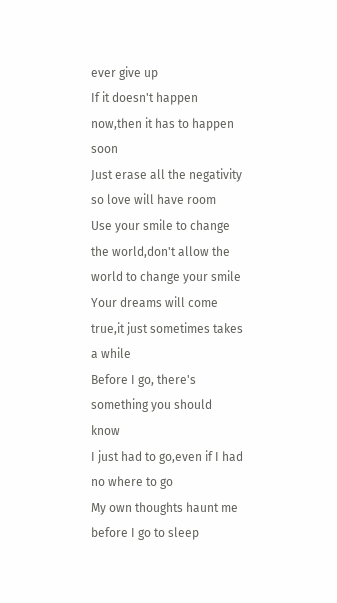ever give up
If it doesn't happen now,then it has to happen soon
Just erase all the negativity so love will have room
Use your smile to change the world,don't allow the world to change your smile
Your dreams will come true,it just sometimes takes a while
Before I go, there's something you should know
I just had to go,even if I had no where to go
My own thoughts haunt me before I go to sleep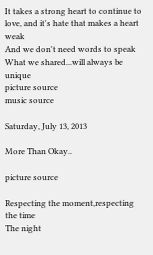It takes a strong heart to continue to love, and it's hate that makes a heart weak
And we don't need words to speak
What we shared...will always be unique
picture source
music source

Saturday, July 13, 2013

More Than Okay..

picture source

Respecting the moment,respecting the time
The night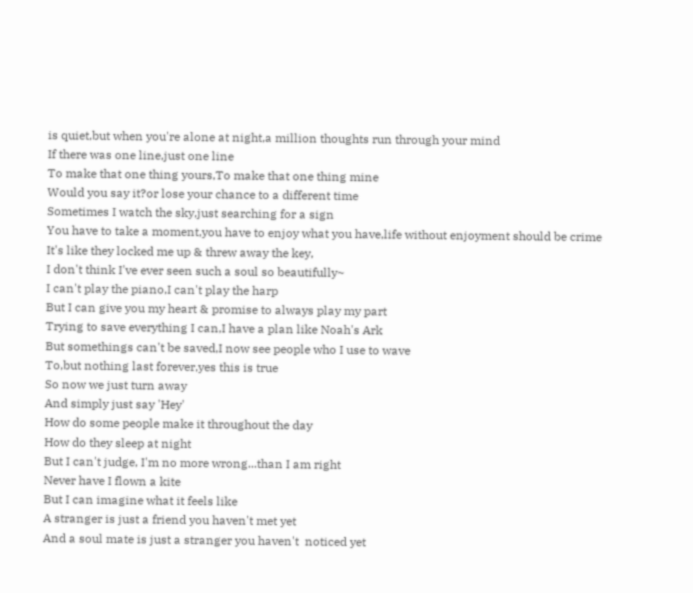is quiet,but when you're alone at night,a million thoughts run through your mind
If there was one line,just one line
To make that one thing yours,To make that one thing mine
Would you say it?or lose your chance to a different time
Sometimes I watch the sky,just searching for a sign
You have to take a moment,you have to enjoy what you have,life without enjoyment should be crime
It's like they locked me up & threw away the key,
I don't think I've ever seen such a soul so beautifully~
I can't play the piano,I can't play the harp
But I can give you my heart & promise to always play my part
Trying to save everything I can,I have a plan like Noah's Ark
But somethings can't be saved,I now see people who I use to wave
To,but nothing last forever,yes this is true
So now we just turn away
And simply just say 'Hey'
How do some people make it throughout the day
How do they sleep at night
But I can't judge, I'm no more wrong...than I am right
Never have I flown a kite
But I can imagine what it feels like
A stranger is just a friend you haven't met yet
And a soul mate is just a stranger you haven't  noticed yet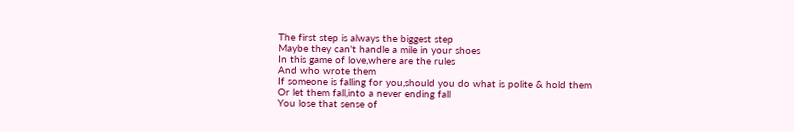The first step is always the biggest step
Maybe they can't handle a mile in your shoes
In this game of love,where are the rules
And who wrote them
If someone is falling for you,should you do what is polite & hold them
Or let them fall,into a never ending fall
You lose that sense of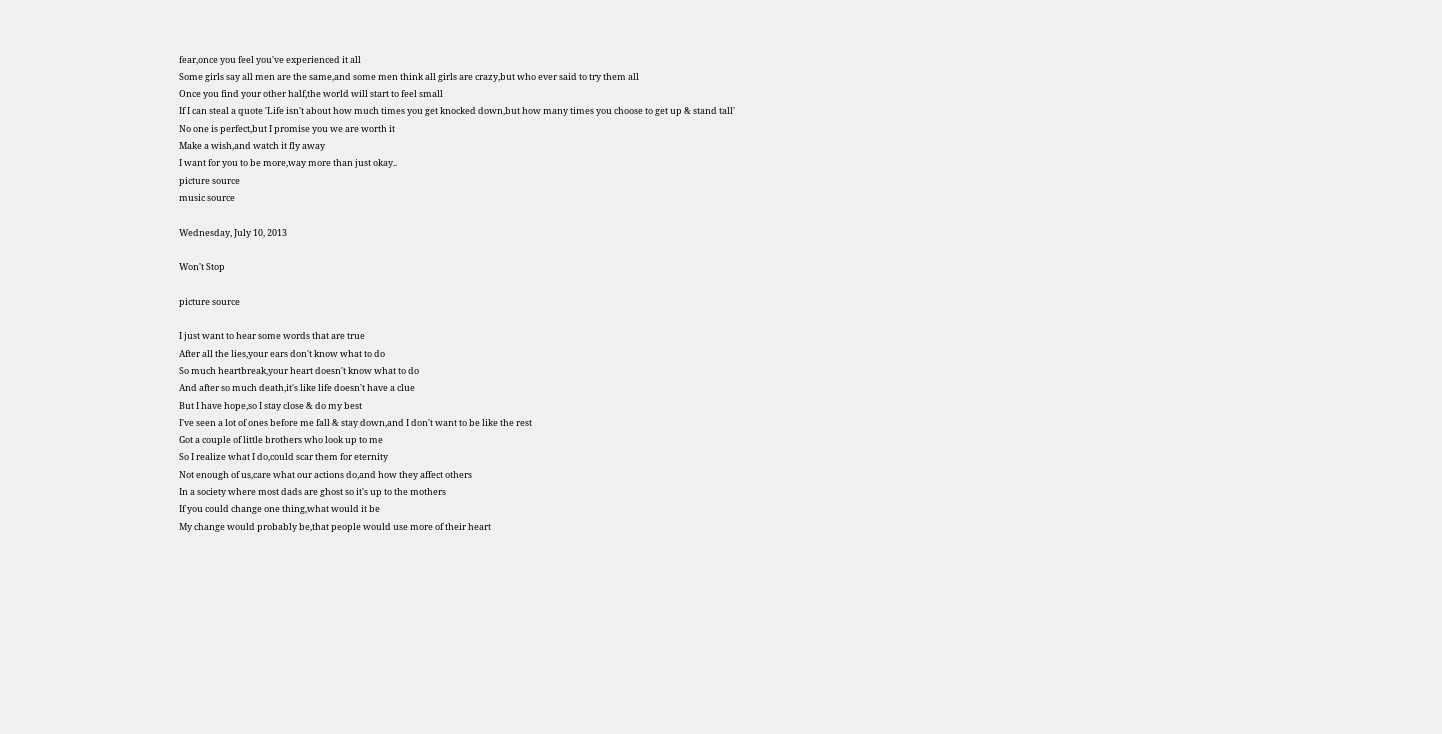fear,once you feel you've experienced it all
Some girls say all men are the same,and some men think all girls are crazy,but who ever said to try them all
Once you find your other half,the world will start to feel small
If I can steal a quote 'Life isn't about how much times you get knocked down,but how many times you choose to get up & stand tall'
No one is perfect,but I promise you we are worth it
Make a wish,and watch it fly away
I want for you to be more,way more than just okay..
picture source
music source

Wednesday, July 10, 2013

Won't Stop

picture source

I just want to hear some words that are true
After all the lies,your ears don't know what to do
So much heartbreak,your heart doesn't know what to do
And after so much death,it's like life doesn't have a clue
But I have hope,so I stay close & do my best
I've seen a lot of ones before me fall & stay down,and I don't want to be like the rest
Got a couple of little brothers who look up to me
So I realize what I do,could scar them for eternity
Not enough of us,care what our actions do,and how they affect others
In a society where most dads are ghost so it's up to the mothers
If you could change one thing,what would it be
My change would probably be,that people would use more of their heart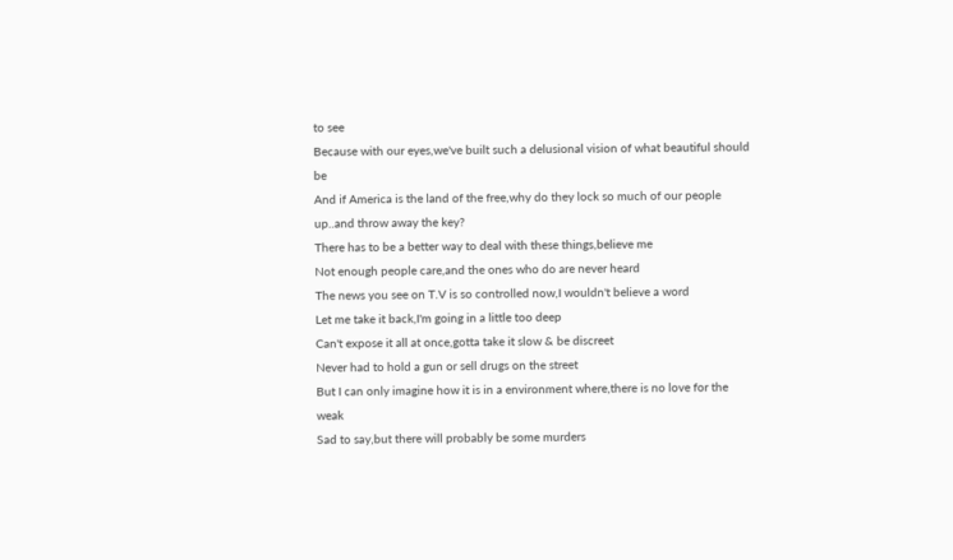to see
Because with our eyes,we've built such a delusional vision of what beautiful should be
And if America is the land of the free,why do they lock so much of our people up..and throw away the key?
There has to be a better way to deal with these things,believe me
Not enough people care,and the ones who do are never heard
The news you see on T.V is so controlled now,I wouldn't believe a word
Let me take it back,I'm going in a little too deep
Can't expose it all at once,gotta take it slow & be discreet
Never had to hold a gun or sell drugs on the street
But I can only imagine how it is in a environment where,there is no love for the weak
Sad to say,but there will probably be some murders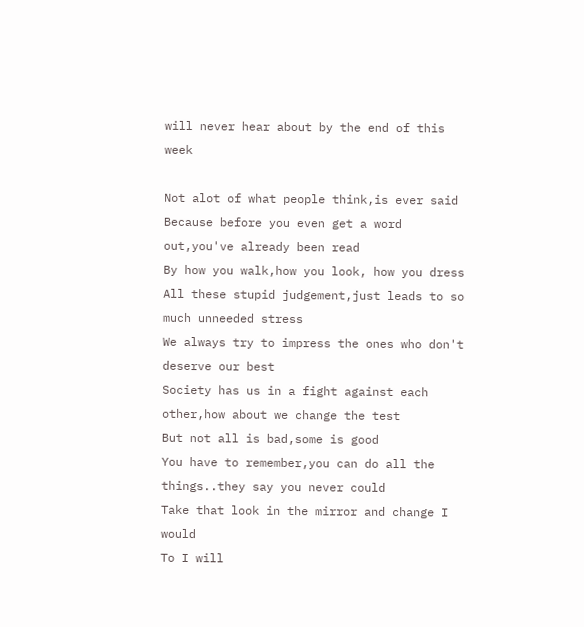will never hear about by the end of this week

Not alot of what people think,is ever said
Because before you even get a word out,you've already been read
By how you walk,how you look, how you dress
All these stupid judgement,just leads to so much unneeded stress
We always try to impress the ones who don't deserve our best
Society has us in a fight against each other,how about we change the test
But not all is bad,some is good
You have to remember,you can do all the things..they say you never could
Take that look in the mirror and change I would
To I will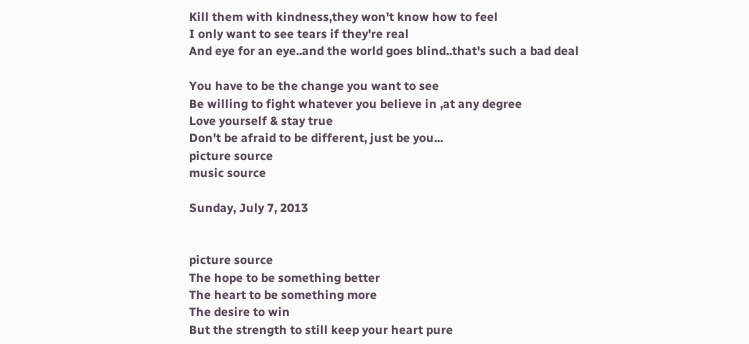Kill them with kindness,they won't know how to feel
I only want to see tears if they're real
And eye for an eye..and the world goes blind..that's such a bad deal

You have to be the change you want to see
Be willing to fight whatever you believe in ,at any degree
Love yourself & stay true
Don't be afraid to be different, just be you...
picture source
music source

Sunday, July 7, 2013


picture source
The hope to be something better
The heart to be something more
The desire to win
But the strength to still keep your heart pure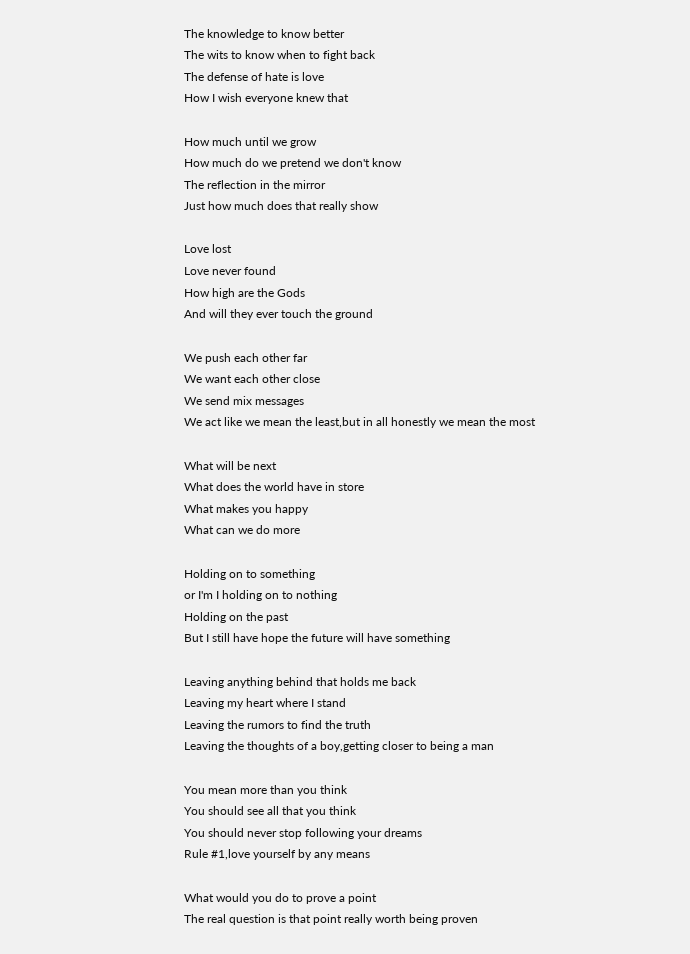The knowledge to know better
The wits to know when to fight back
The defense of hate is love
How I wish everyone knew that

How much until we grow
How much do we pretend we don't know
The reflection in the mirror
Just how much does that really show

Love lost
Love never found
How high are the Gods
And will they ever touch the ground

We push each other far
We want each other close
We send mix messages
We act like we mean the least,but in all honestly we mean the most

What will be next
What does the world have in store
What makes you happy
What can we do more

Holding on to something
or I'm I holding on to nothing
Holding on the past
But I still have hope the future will have something

Leaving anything behind that holds me back
Leaving my heart where I stand
Leaving the rumors to find the truth
Leaving the thoughts of a boy,getting closer to being a man

You mean more than you think
You should see all that you think
You should never stop following your dreams
Rule #1,love yourself by any means

What would you do to prove a point
The real question is that point really worth being proven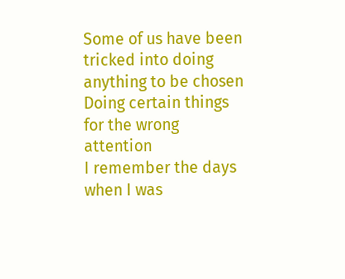Some of us have been tricked into doing anything to be chosen
Doing certain things for the wrong attention
I remember the days when I was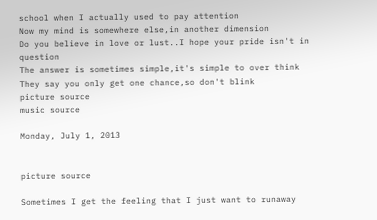school when I actually used to pay attention
Now my mind is somewhere else,in another dimension
Do you believe in love or lust..I hope your pride isn't in question
The answer is sometimes simple,it's simple to over think
They say you only get one chance,so don't blink
picture source
music source

Monday, July 1, 2013


picture source

Sometimes I get the feeling that I just want to runaway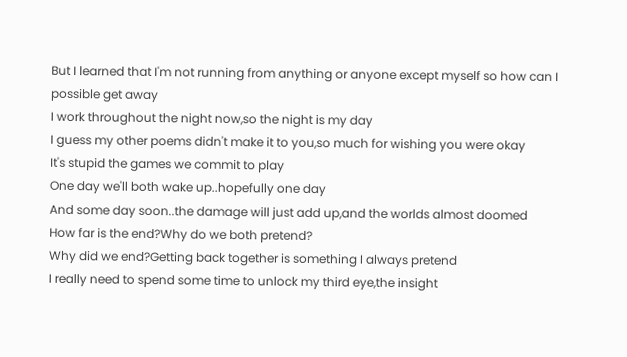But I learned that I'm not running from anything or anyone except myself so how can I possible get away
I work throughout the night now,so the night is my day
I guess my other poems didn't make it to you,so much for wishing you were okay
It's stupid the games we commit to play
One day we'll both wake up..hopefully one day
And some day soon..the damage will just add up,and the worlds almost doomed
How far is the end?Why do we both pretend?
Why did we end?Getting back together is something I always pretend
I really need to spend some time to unlock my third eye,the insight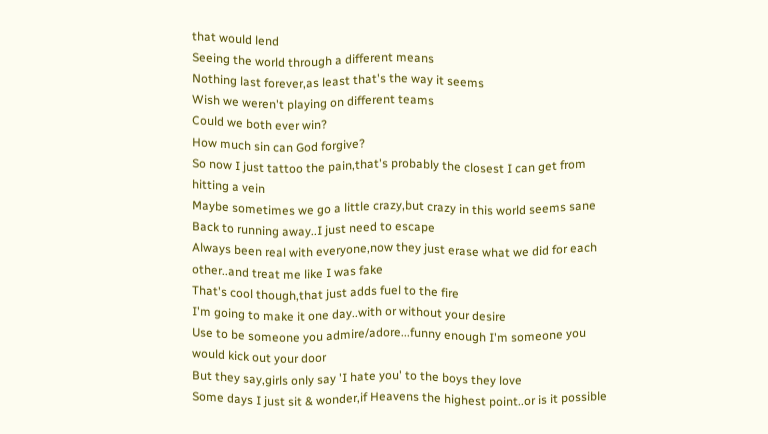that would lend
Seeing the world through a different means
Nothing last forever,as least that's the way it seems
Wish we weren't playing on different teams
Could we both ever win?
How much sin can God forgive?
So now I just tattoo the pain,that's probably the closest I can get from hitting a vein
Maybe sometimes we go a little crazy,but crazy in this world seems sane
Back to running away..I just need to escape
Always been real with everyone,now they just erase what we did for each other..and treat me like I was fake
That's cool though,that just adds fuel to the fire
I'm going to make it one day..with or without your desire
Use to be someone you admire/adore...funny enough I'm someone you would kick out your door
But they say,girls only say 'I hate you' to the boys they love
Some days I just sit & wonder,if Heavens the highest point..or is it possible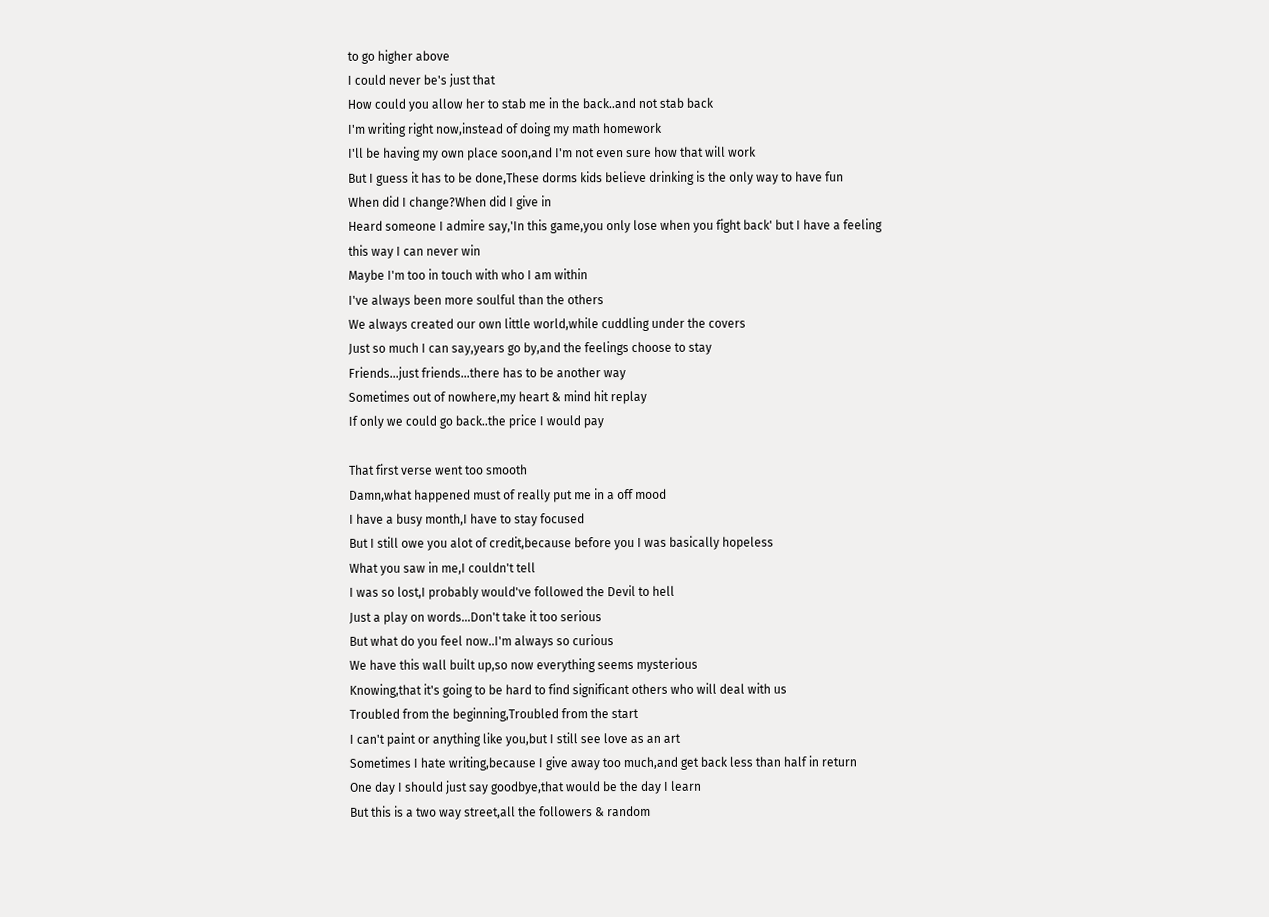to go higher above
I could never be's just that
How could you allow her to stab me in the back..and not stab back
I'm writing right now,instead of doing my math homework
I'll be having my own place soon,and I'm not even sure how that will work
But I guess it has to be done,These dorms kids believe drinking is the only way to have fun
When did I change?When did I give in
Heard someone I admire say,'In this game,you only lose when you fight back' but I have a feeling
this way I can never win
Maybe I'm too in touch with who I am within
I've always been more soulful than the others
We always created our own little world,while cuddling under the covers
Just so much I can say,years go by,and the feelings choose to stay
Friends...just friends...there has to be another way
Sometimes out of nowhere,my heart & mind hit replay
If only we could go back..the price I would pay

That first verse went too smooth
Damn,what happened must of really put me in a off mood
I have a busy month,I have to stay focused
But I still owe you alot of credit,because before you I was basically hopeless
What you saw in me,I couldn't tell
I was so lost,I probably would've followed the Devil to hell
Just a play on words...Don't take it too serious
But what do you feel now..I'm always so curious
We have this wall built up,so now everything seems mysterious
Knowing,that it's going to be hard to find significant others who will deal with us
Troubled from the beginning,Troubled from the start
I can't paint or anything like you,but I still see love as an art
Sometimes I hate writing,because I give away too much,and get back less than half in return
One day I should just say goodbye,that would be the day I learn
But this is a two way street,all the followers & random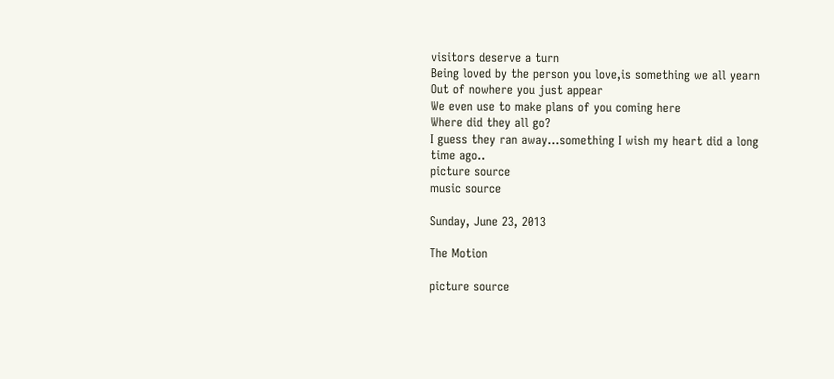visitors deserve a turn
Being loved by the person you love,is something we all yearn
Out of nowhere you just appear
We even use to make plans of you coming here
Where did they all go?
I guess they ran away...something I wish my heart did a long time ago..
picture source
music source

Sunday, June 23, 2013

The Motion

picture source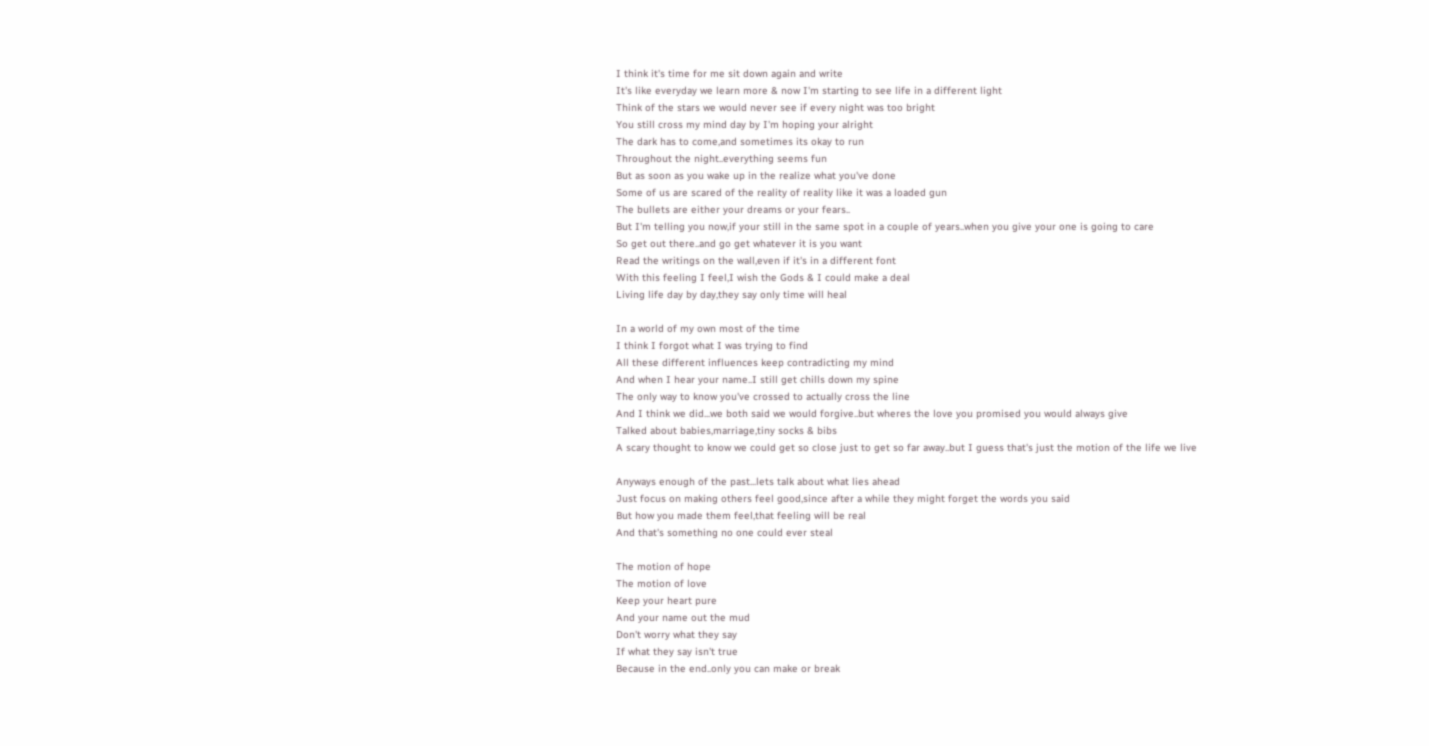I think it's time for me sit down again and write
It's like everyday we learn more & now I'm starting to see life in a different light
Think of the stars we would never see if every night was too bright
You still cross my mind day by I'm hoping your alright
The dark has to come,and sometimes its okay to run
Throughout the night..everything seems fun
But as soon as you wake up in the realize what you've done
Some of us are scared of the reality of reality like it was a loaded gun
The bullets are either your dreams or your fears..
But I'm telling you now,if your still in the same spot in a couple of years..when you give your one is going to care
So get out there..and go get whatever it is you want
Read the writings on the wall,even if it's in a different font
With this feeling I feel,I wish the Gods & I could make a deal
Living life day by day,they say only time will heal

In a world of my own most of the time
I think I forgot what I was trying to find
All these different influences keep contradicting my mind
And when I hear your name..I still get chills down my spine
The only way to know you've crossed to actually cross the line
And I think we did...we both said we would forgive..but wheres the love you promised you would always give
Talked about babies,marriage,tiny socks & bibs
A scary thought to know we could get so close just to get so far away..but I guess that's just the motion of the life we live

Anyways enough of the past...lets talk about what lies ahead
Just focus on making others feel good,since after a while they might forget the words you said
But how you made them feel,that feeling will be real
And that's something no one could ever steal

The motion of hope
The motion of love
Keep your heart pure
And your name out the mud
Don't worry what they say
If what they say isn't true
Because in the end..only you can make or break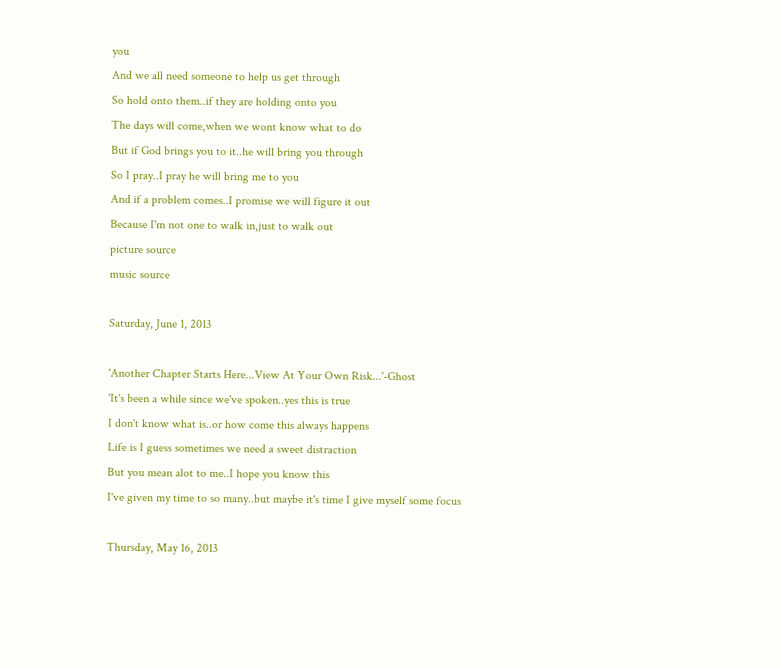you
And we all need someone to help us get through
So hold onto them..if they are holding onto you
The days will come,when we wont know what to do
But if God brings you to it..he will bring you through
So I pray..I pray he will bring me to you
And if a problem comes..I promise we will figure it out
Because I'm not one to walk in,just to walk out
picture source
music source

Saturday, June 1, 2013

'Another Chapter Starts Here...View At Your Own Risk...'-Ghost
'It's been a while since we've spoken..yes this is true
I don't know what is..or how come this always happens
Life is I guess sometimes we need a sweet distraction
But you mean alot to me..I hope you know this
I've given my time to so many..but maybe it's time I give myself some focus

Thursday, May 16, 2013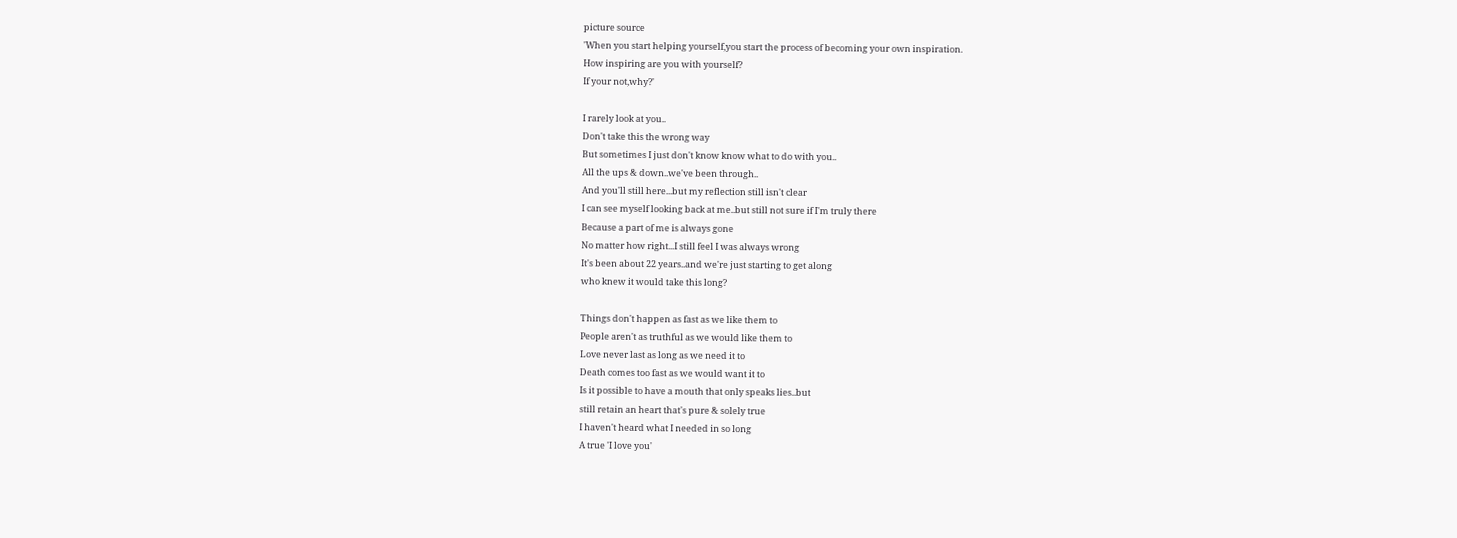picture source
'When you start helping yourself,you start the process of becoming your own inspiration.
How inspiring are you with yourself?
If your not,why?'

I rarely look at you..
Don't take this the wrong way
But sometimes I just don't know know what to do with you..
All the ups & down..we've been through..
And you'll still here...but my reflection still isn't clear
I can see myself looking back at me..but still not sure if I'm truly there
Because a part of me is always gone
No matter how right...I still feel I was always wrong
It's been about 22 years..and we're just starting to get along
who knew it would take this long?

Things don't happen as fast as we like them to
People aren't as truthful as we would like them to
Love never last as long as we need it to
Death comes too fast as we would want it to
Is it possible to have a mouth that only speaks lies..but
still retain an heart that's pure & solely true
I haven't heard what I needed in so long
A true 'I love you'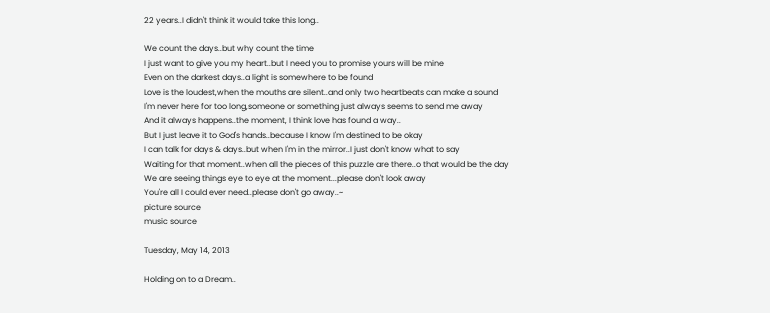22 years..I didn't think it would take this long..

We count the days..but why count the time
I just want to give you my heart..but I need you to promise yours will be mine
Even on the darkest days..a light is somewhere to be found
Love is the loudest,when the mouths are silent..and only two heartbeats can make a sound
I'm never here for too long,someone or something just always seems to send me away
And it always happens..the moment, I think love has found a way..
But I just leave it to God's hands..because I know I'm destined to be okay
I can talk for days & days..but when I'm in the mirror..I just don't know what to say
Waiting for that moment..when all the pieces of this puzzle are there..o that would be the day
We are seeing things eye to eye at the moment...please don't look away
You're all I could ever need..please don't go away..~
picture source
music source

Tuesday, May 14, 2013

Holding on to a Dream..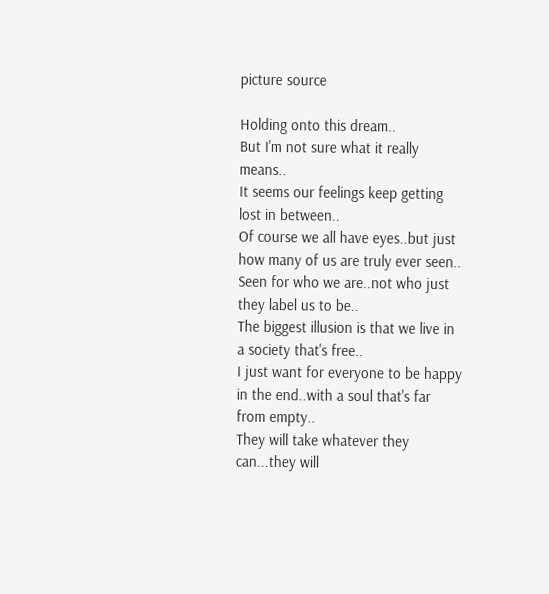picture source

Holding onto this dream..
But I'm not sure what it really means..
It seems our feelings keep getting lost in between..
Of course we all have eyes..but just how many of us are truly ever seen..
Seen for who we are..not who just they label us to be..
The biggest illusion is that we live in a society that's free..
I just want for everyone to be happy in the end..with a soul that's far from empty..
They will take whatever they can...they will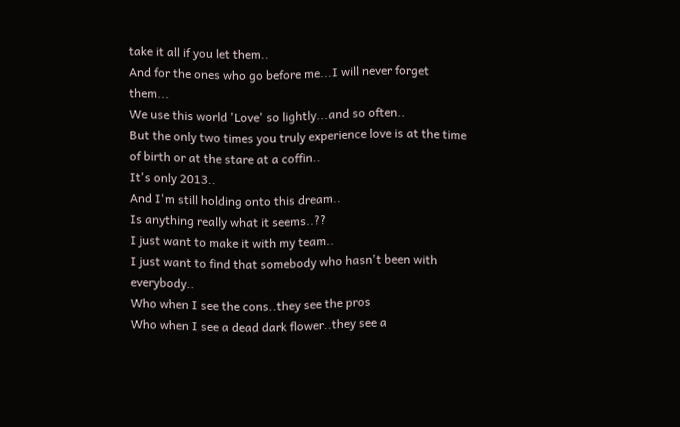take it all if you let them..
And for the ones who go before me...I will never forget them...
We use this world 'Love' so lightly...and so often..
But the only two times you truly experience love is at the time of birth or at the stare at a coffin..
It's only 2013..
And I'm still holding onto this dream..
Is anything really what it seems..??
I just want to make it with my team..
I just want to find that somebody who hasn't been with everybody..
Who when I see the cons..they see the pros
Who when I see a dead dark flower..they see a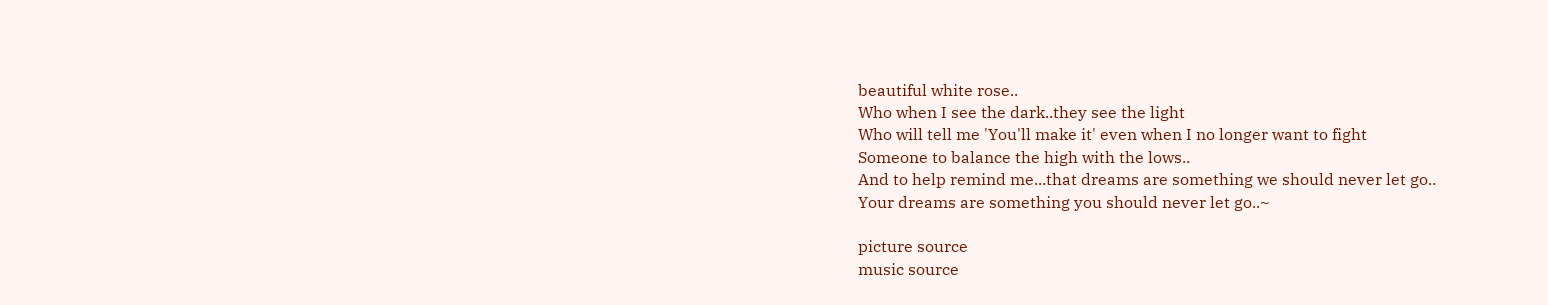beautiful white rose..
Who when I see the dark..they see the light
Who will tell me 'You'll make it' even when I no longer want to fight
Someone to balance the high with the lows..
And to help remind me...that dreams are something we should never let go..
Your dreams are something you should never let go..~

picture source
music source